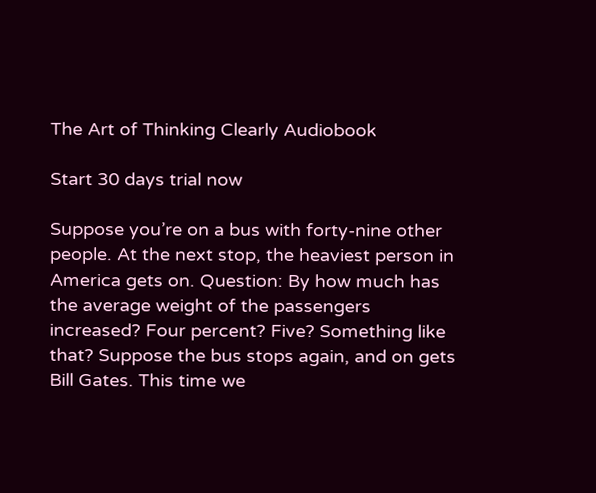The Art of Thinking Clearly Audiobook

Start 30 days trial now

Suppose you’re on a bus with forty-nine other people. At the next stop, the heaviest person in America gets on. Question: By how much has the average weight of the passengers increased? Four percent? Five? Something like that? Suppose the bus stops again, and on gets Bill Gates. This time we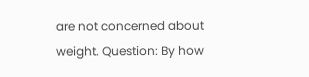are not concerned about weight. Question: By how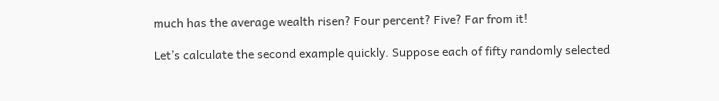much has the average wealth risen? Four percent? Five? Far from it!

Let’s calculate the second example quickly. Suppose each of fifty randomly selected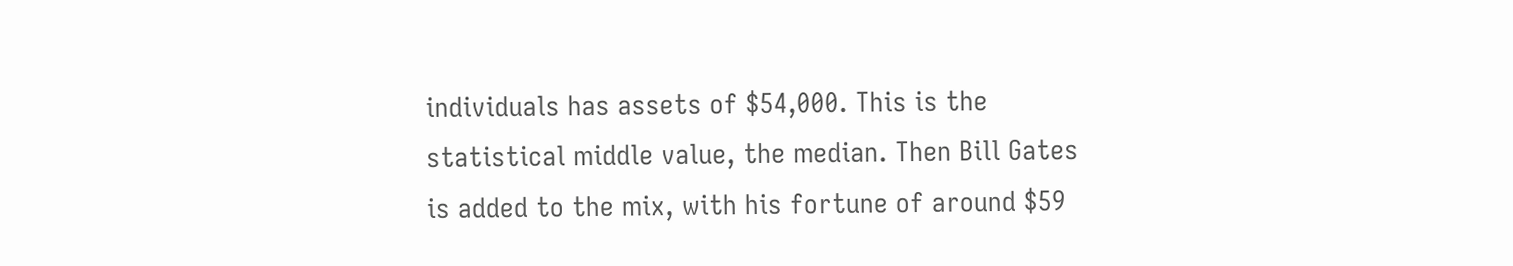individuals has assets of $54,000. This is the statistical middle value, the median. Then Bill Gates is added to the mix, with his fortune of around $59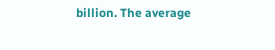billion. The average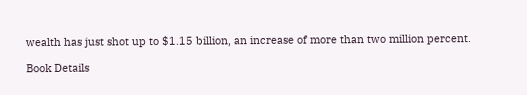wealth has just shot up to $1.15 billion, an increase of more than two million percent.

Book Details